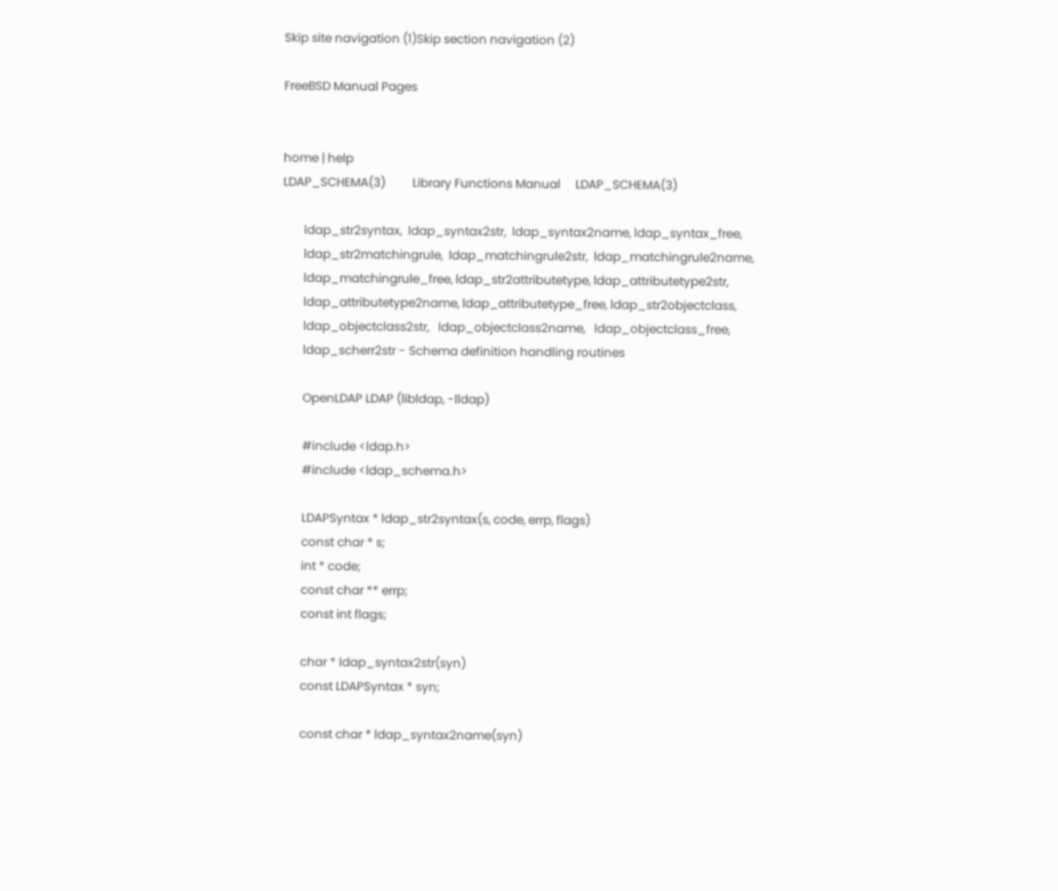Skip site navigation (1)Skip section navigation (2)

FreeBSD Manual Pages


home | help
LDAP_SCHEMA(3)         Library Functions Manual     LDAP_SCHEMA(3)

       ldap_str2syntax,  ldap_syntax2str,  ldap_syntax2name, ldap_syntax_free,
       ldap_str2matchingrule,  ldap_matchingrule2str,  ldap_matchingrule2name,
       ldap_matchingrule_free, ldap_str2attributetype, ldap_attributetype2str,
       ldap_attributetype2name, ldap_attributetype_free, ldap_str2objectclass,
       ldap_objectclass2str,   ldap_objectclass2name,   ldap_objectclass_free,
       ldap_scherr2str - Schema definition handling routines

       OpenLDAP LDAP (libldap, -lldap)

       #include <ldap.h>
       #include <ldap_schema.h>

       LDAPSyntax * ldap_str2syntax(s, code, errp, flags)
       const char * s;
       int * code;
       const char ** errp;
       const int flags;

       char * ldap_syntax2str(syn)
       const LDAPSyntax * syn;

       const char * ldap_syntax2name(syn)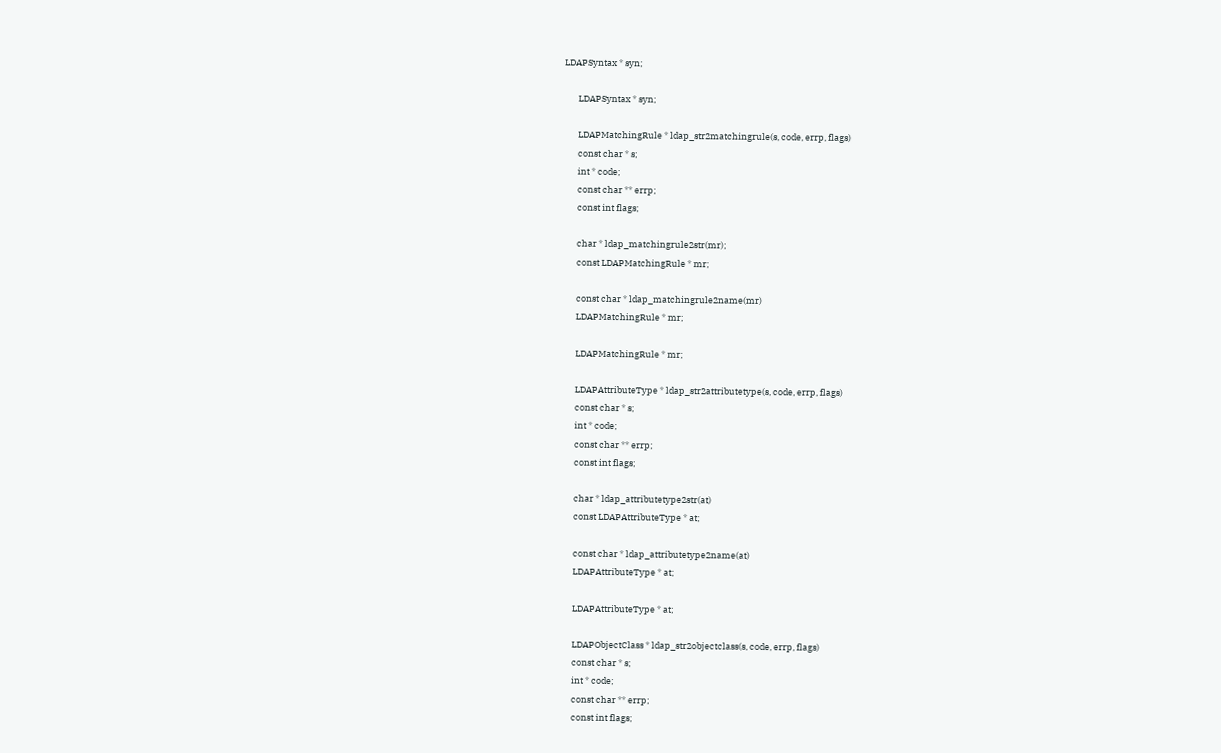LDAPSyntax * syn;

       LDAPSyntax * syn;

       LDAPMatchingRule * ldap_str2matchingrule(s, code, errp, flags)
       const char * s;
       int * code;
       const char ** errp;
       const int flags;

       char * ldap_matchingrule2str(mr);
       const LDAPMatchingRule * mr;

       const char * ldap_matchingrule2name(mr)
       LDAPMatchingRule * mr;

       LDAPMatchingRule * mr;

       LDAPAttributeType * ldap_str2attributetype(s, code, errp, flags)
       const char * s;
       int * code;
       const char ** errp;
       const int flags;

       char * ldap_attributetype2str(at)
       const LDAPAttributeType * at;

       const char * ldap_attributetype2name(at)
       LDAPAttributeType * at;

       LDAPAttributeType * at;

       LDAPObjectClass * ldap_str2objectclass(s, code, errp, flags)
       const char * s;
       int * code;
       const char ** errp;
       const int flags;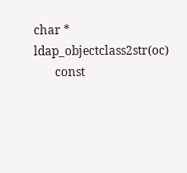char * ldap_objectclass2str(oc)
       const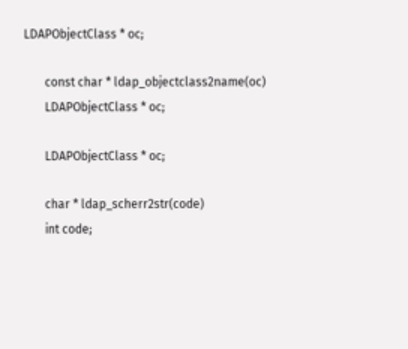LDAPObjectClass * oc;

       const char * ldap_objectclass2name(oc)
       LDAPObjectClass * oc;

       LDAPObjectClass * oc;

       char * ldap_scherr2str(code)
       int code;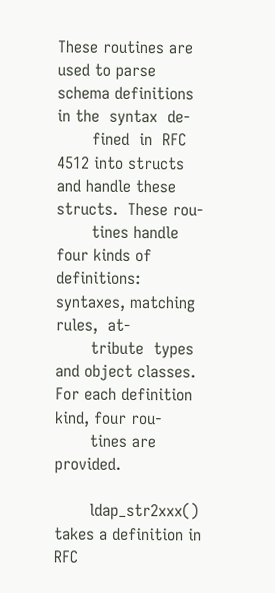These routines are used to parse schema definitions in the  syntax  de-
       fined  in  RFC  4512 into structs and handle these structs.  These rou-
       tines handle four kinds of definitions: syntaxes, matching  rules,  at-
       tribute  types and object classes.  For each definition kind, four rou-
       tines are provided.

       ldap_str2xxx() takes a definition in RFC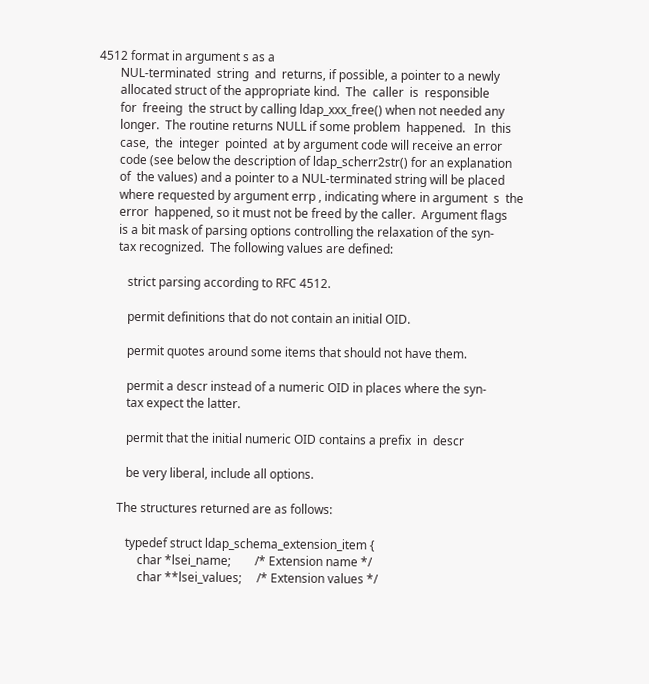4512 format in argument s as a
       NUL-terminated  string  and  returns, if possible, a pointer to a newly
       allocated struct of the appropriate kind.  The  caller  is  responsible
       for  freeing  the struct by calling ldap_xxx_free() when not needed any
       longer.  The routine returns NULL if some problem  happened.   In  this
       case,  the  integer  pointed  at by argument code will receive an error
       code (see below the description of ldap_scherr2str() for an explanation
       of  the values) and a pointer to a NUL-terminated string will be placed
       where requested by argument errp , indicating where in argument  s  the
       error  happened, so it must not be freed by the caller.  Argument flags
       is a bit mask of parsing options controlling the relaxation of the syn-
       tax recognized.  The following values are defined:

          strict parsing according to RFC 4512.

          permit definitions that do not contain an initial OID.

          permit quotes around some items that should not have them.

          permit a descr instead of a numeric OID in places where the syn-
          tax expect the latter.

          permit that the initial numeric OID contains a prefix  in  descr

          be very liberal, include all options.

       The structures returned are as follows:

          typedef struct ldap_schema_extension_item {
              char *lsei_name;        /* Extension name */
              char **lsei_values;     /* Extension values */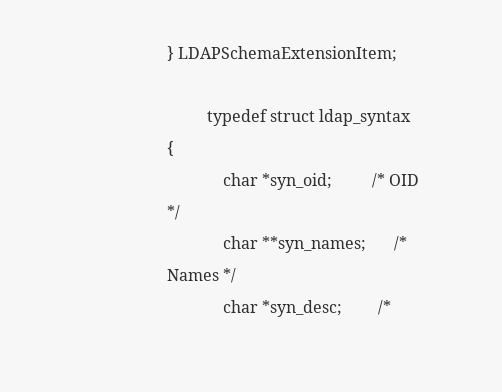} LDAPSchemaExtensionItem;

          typedef struct ldap_syntax {
              char *syn_oid;          /* OID */
              char **syn_names;       /* Names */
              char *syn_desc;         /*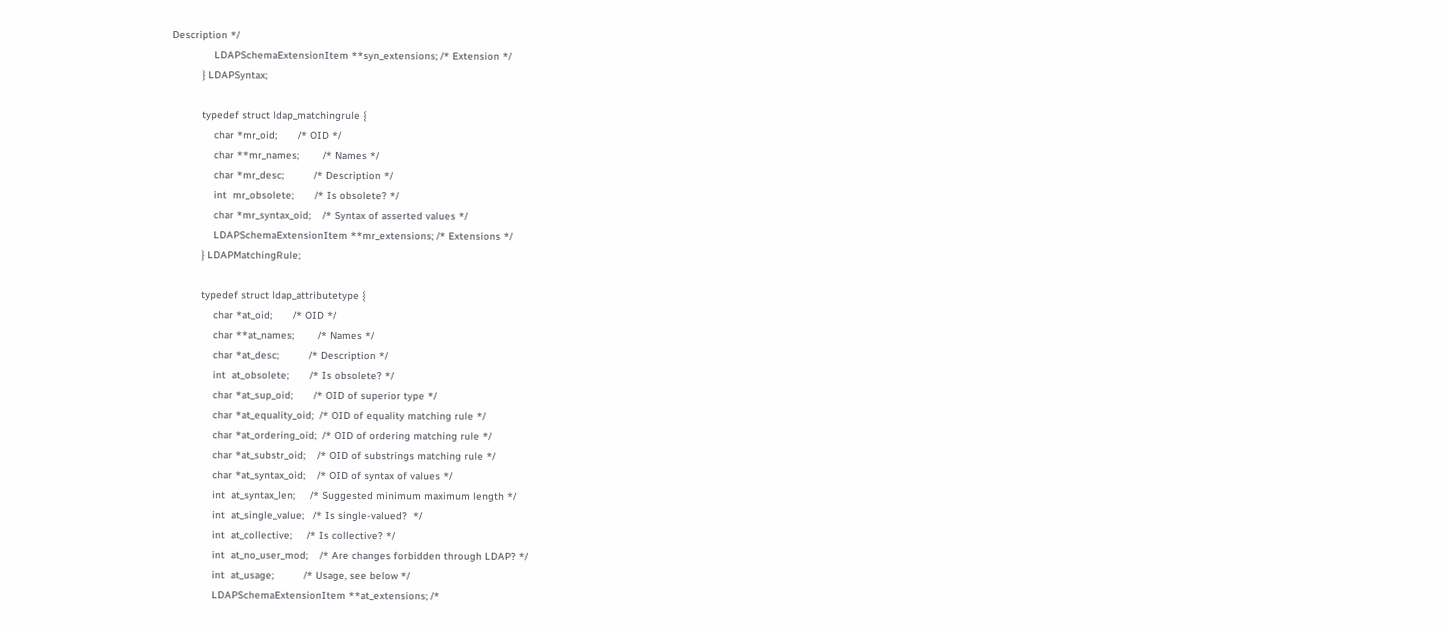Description */
              LDAPSchemaExtensionItem **syn_extensions; /* Extension */
          } LDAPSyntax;

          typedef struct ldap_matchingrule {
              char *mr_oid;       /* OID */
              char **mr_names;        /* Names */
              char *mr_desc;          /* Description */
              int  mr_obsolete;       /* Is obsolete? */
              char *mr_syntax_oid;    /* Syntax of asserted values */
              LDAPSchemaExtensionItem **mr_extensions; /* Extensions */
          } LDAPMatchingRule;

          typedef struct ldap_attributetype {
              char *at_oid;       /* OID */
              char **at_names;        /* Names */
              char *at_desc;          /* Description */
              int  at_obsolete;       /* Is obsolete? */
              char *at_sup_oid;       /* OID of superior type */
              char *at_equality_oid;  /* OID of equality matching rule */
              char *at_ordering_oid;  /* OID of ordering matching rule */
              char *at_substr_oid;    /* OID of substrings matching rule */
              char *at_syntax_oid;    /* OID of syntax of values */
              int  at_syntax_len;     /* Suggested minimum maximum length */
              int  at_single_value;   /* Is single-valued?  */
              int  at_collective;     /* Is collective? */
              int  at_no_user_mod;    /* Are changes forbidden through LDAP? */
              int  at_usage;          /* Usage, see below */
              LDAPSchemaExtensionItem **at_extensions; /*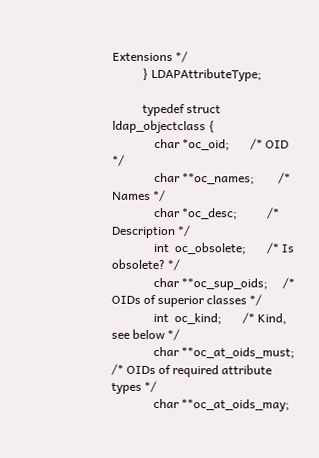Extensions */
          } LDAPAttributeType;

          typedef struct ldap_objectclass {
              char *oc_oid;       /* OID */
              char **oc_names;        /* Names */
              char *oc_desc;          /* Description */
              int  oc_obsolete;       /* Is obsolete? */
              char **oc_sup_oids;     /* OIDs of superior classes */
              int  oc_kind;       /* Kind, see below */
              char **oc_at_oids_must; /* OIDs of required attribute types */
              char **oc_at_oids_may;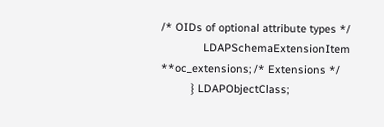/* OIDs of optional attribute types */
              LDAPSchemaExtensionItem **oc_extensions; /* Extensions */
          } LDAPObjectClass;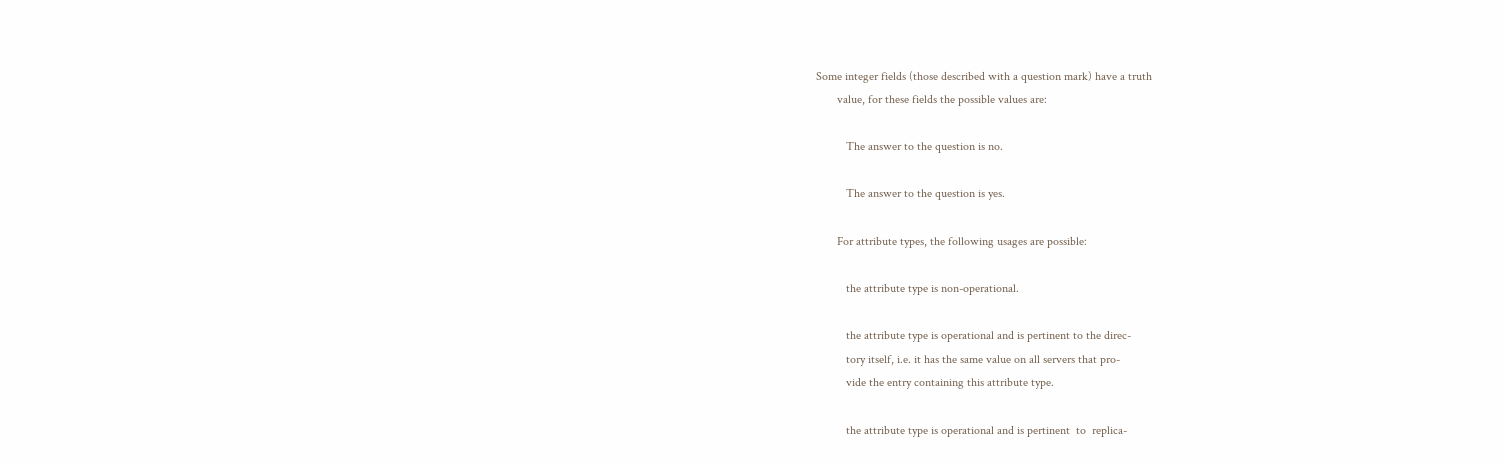Some integer fields (those described with a question mark) have a truth
       value, for these fields the possible values are:

          The answer to the question is no.

          The answer to the question is yes.

       For attribute types, the following usages are possible:

          the attribute type is non-operational.

          the attribute type is operational and is pertinent to the direc-
          tory itself, i.e. it has the same value on all servers that pro-
          vide the entry containing this attribute type.

          the attribute type is operational and is pertinent  to  replica-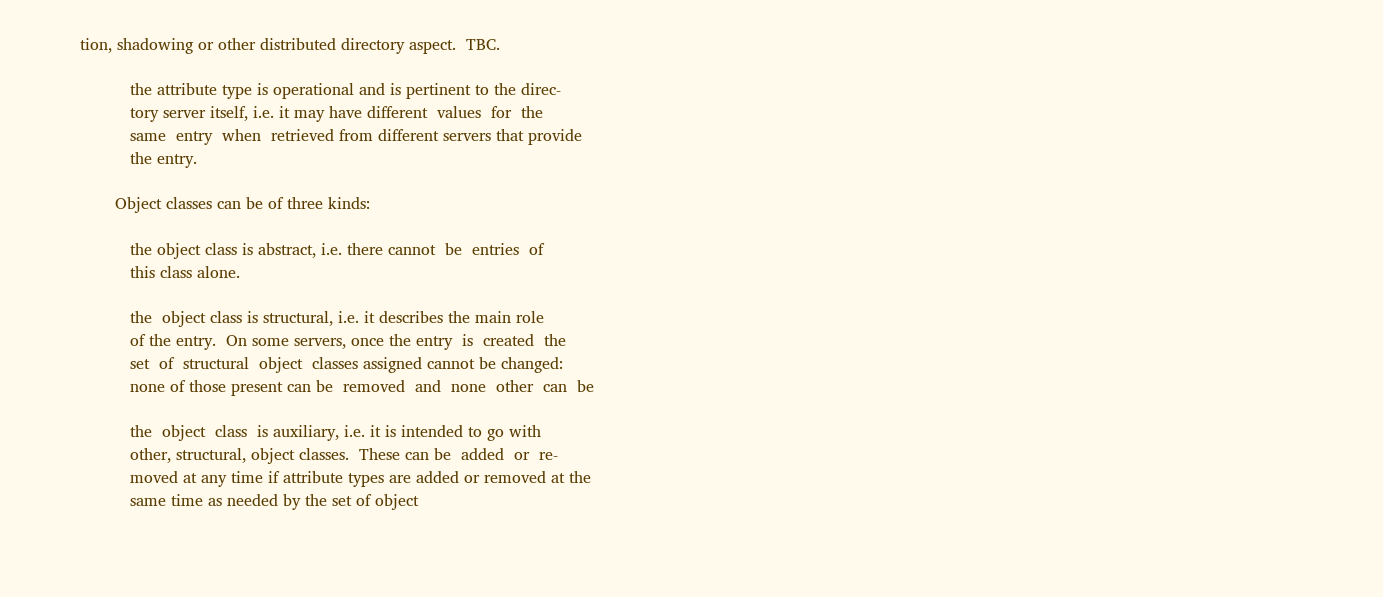tion, shadowing or other distributed directory aspect.  TBC.

          the attribute type is operational and is pertinent to the direc-
          tory server itself, i.e. it may have different  values  for  the
          same  entry  when  retrieved from different servers that provide
          the entry.

       Object classes can be of three kinds:

          the object class is abstract, i.e. there cannot  be  entries  of
          this class alone.

          the  object class is structural, i.e. it describes the main role
          of the entry.  On some servers, once the entry  is  created  the
          set  of  structural  object  classes assigned cannot be changed:
          none of those present can be  removed  and  none  other  can  be

          the  object  class  is auxiliary, i.e. it is intended to go with
          other, structural, object classes.  These can be  added  or  re-
          moved at any time if attribute types are added or removed at the
          same time as needed by the set of object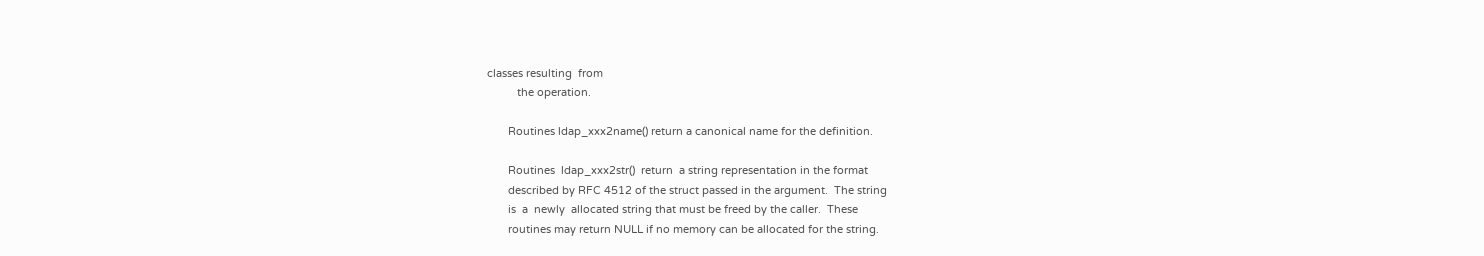classes resulting  from
          the operation.

       Routines ldap_xxx2name() return a canonical name for the definition.

       Routines  ldap_xxx2str()  return  a string representation in the format
       described by RFC 4512 of the struct passed in the argument.  The string
       is  a  newly  allocated string that must be freed by the caller.  These
       routines may return NULL if no memory can be allocated for the string.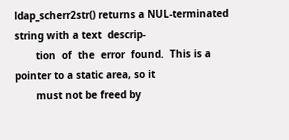ldap_scherr2str() returns a NUL-terminated string with a text  descrip-
       tion  of  the  error  found.  This is a pointer to a static area, so it
       must not be freed by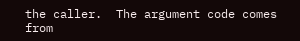the caller.  The argument code comes from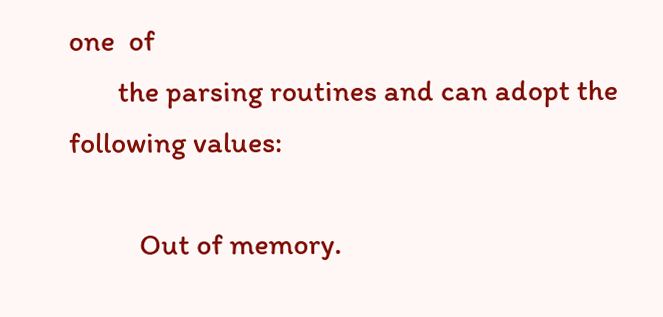one  of
       the parsing routines and can adopt the following values:

          Out of memory.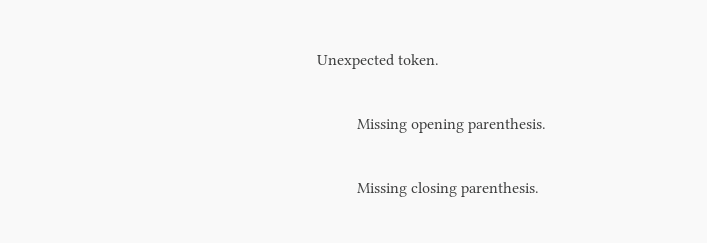Unexpected token.

          Missing opening parenthesis.

          Missing closing parenthesis.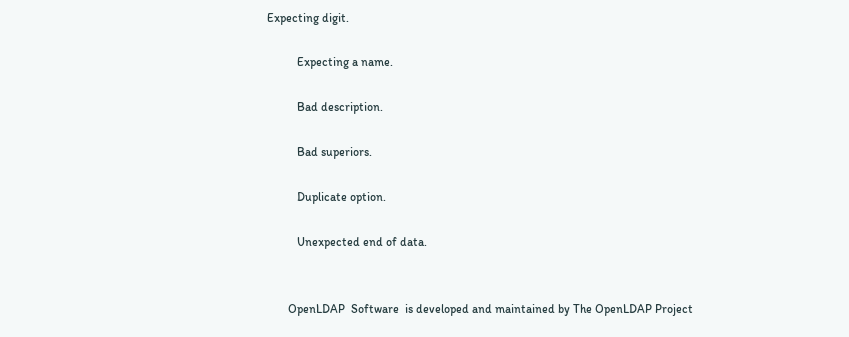Expecting digit.

          Expecting a name.

          Bad description.

          Bad superiors.

          Duplicate option.

          Unexpected end of data.


       OpenLDAP  Software  is developed and maintained by The OpenLDAP Project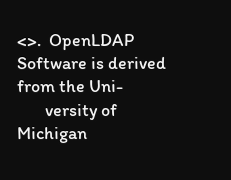<>.  OpenLDAP Software is derived from the Uni-
       versity of Michigan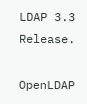LDAP 3.3 Release.

OpenLDAP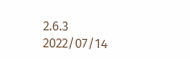2.6.3            2022/07/14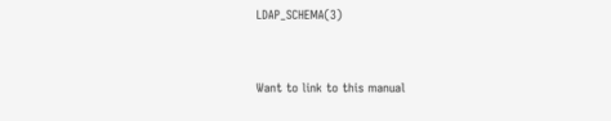LDAP_SCHEMA(3)


Want to link to this manual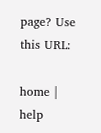page? Use this URL:

home | help